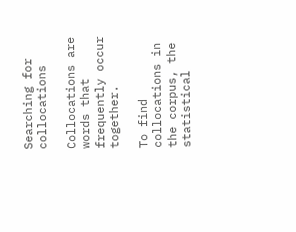Searching for collocations

Collocations are words that frequently occur together.

To find collocations in the corpus, the statistical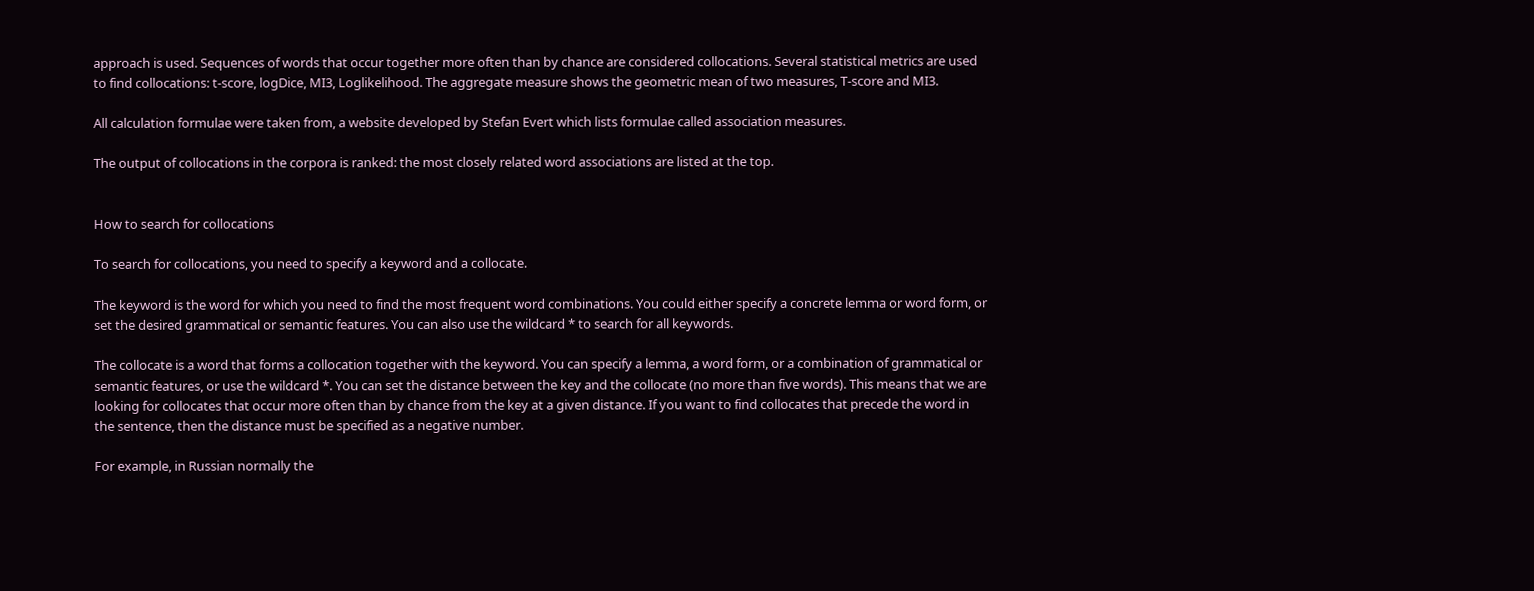approach is used. Sequences of words that occur together more often than by chance are considered collocations. Several statistical metrics are used to find collocations: t-score, logDice, MI3, Loglikelihood. The aggregate measure shows the geometric mean of two measures, T-score and MI3.

All calculation formulae were taken from, a website developed by Stefan Evert which lists formulae called association measures.

The output of collocations in the corpora is ranked: the most closely related word associations are listed at the top.


How to search for collocations

To search for collocations, you need to specify a keyword and a collocate.

The keyword is the word for which you need to find the most frequent word combinations. You could either specify a concrete lemma or word form, or set the desired grammatical or semantic features. You can also use the wildcard * to search for all keywords.

The collocate is a word that forms a collocation together with the keyword. You can specify a lemma, a word form, or a combination of grammatical or semantic features, or use the wildcard *. You can set the distance between the key and the collocate (no more than five words). This means that we are looking for collocates that occur more often than by chance from the key at a given distance. If you want to find collocates that precede the word in the sentence, then the distance must be specified as a negative number.

For example, in Russian normally the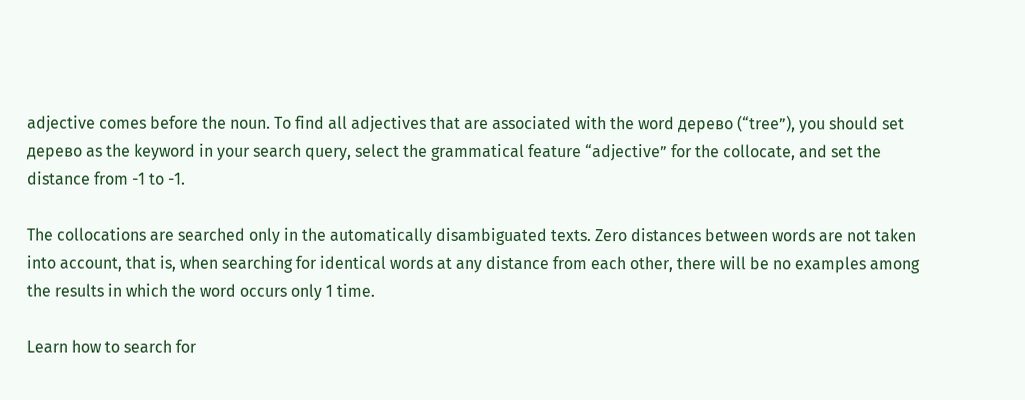adjective comes before the noun. To find all adjectives that are associated with the word дерево (“tree”), you should set дерево as the keyword in your search query, select the grammatical feature “adjective” for the collocate, and set the distance from -1 to -1.

The collocations are searched only in the automatically disambiguated texts. Zero distances between words are not taken into account, that is, when searching for identical words at any distance from each other, there will be no examples among the results in which the word occurs only 1 time.

Learn how to search for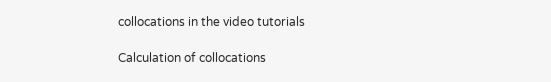collocations in the video tutorials

Calculation of collocations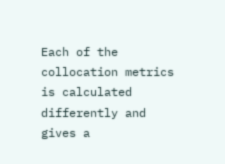Each of the collocation metrics is calculated differently and gives a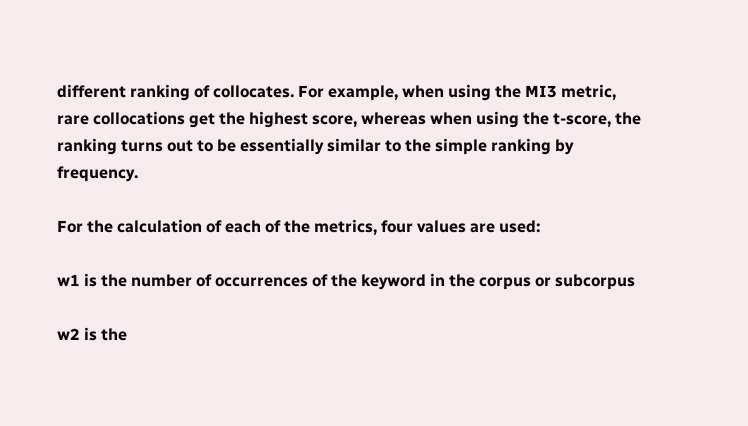different ranking of collocates. For example, when using the MI3 metric, rare collocations get the highest score, whereas when using the t-score, the ranking turns out to be essentially similar to the simple ranking by frequency.

For the calculation of each of the metrics, four values are used:

w1 is the number of occurrences of the keyword in the corpus or subcorpus

w2 is the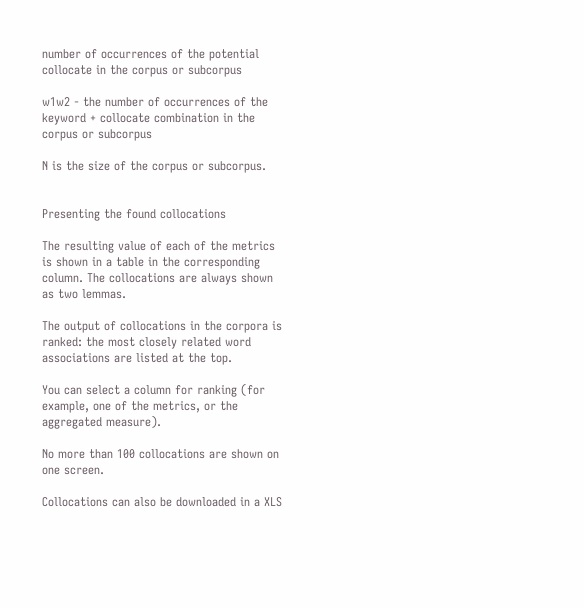number of occurrences of the potential collocate in the corpus or subcorpus

w1w2 - the number of occurrences of the keyword + collocate combination in the corpus or subcorpus

N is the size of the corpus or subcorpus.


Presenting the found collocations

The resulting value of each of the metrics is shown in a table in the corresponding column. The collocations are always shown as two lemmas.

The output of collocations in the corpora is ranked: the most closely related word associations are listed at the top.

You can select a column for ranking (for example, one of the metrics, or the aggregated measure).

No more than 100 collocations are shown on one screen.

Collocations can also be downloaded in a XLS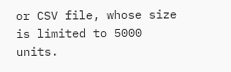or CSV file, whose size is limited to 5000 units.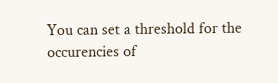You can set a threshold for the occurencies of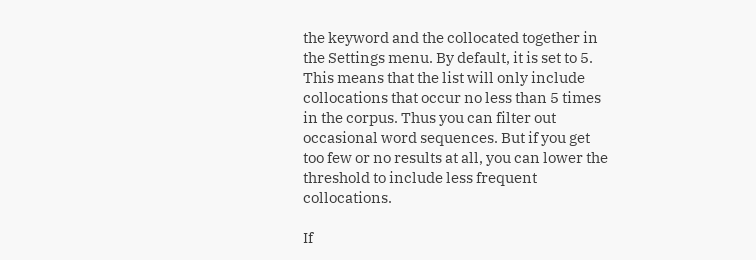the keyword and the collocated together in the Settings menu. By default, it is set to 5. This means that the list will only include collocations that occur no less than 5 times in the corpus. Thus you can filter out occasional word sequences. But if you get too few or no results at all, you can lower the threshold to include less frequent collocations.

If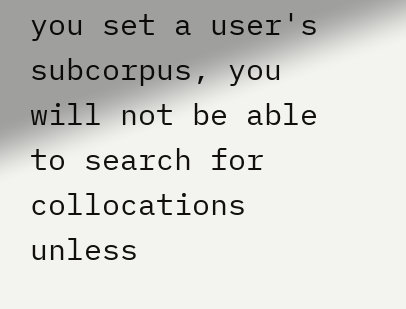you set a user's subcorpus, you will not be able to search for collocations unless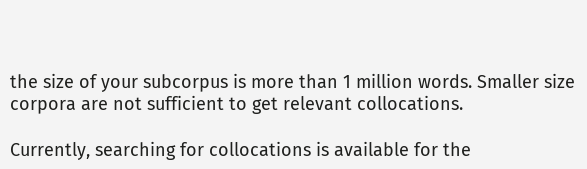the size of your subcorpus is more than 1 million words. Smaller size corpora are not sufficient to get relevant collocations.

Currently, searching for collocations is available for the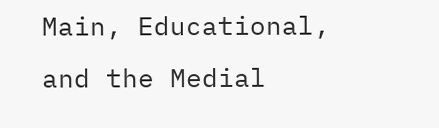Main, Educational, and the Medial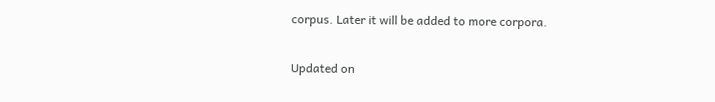corpus. Later it will be added to more corpora.

Updated on